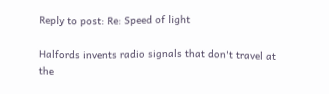Reply to post: Re: Speed of light

Halfords invents radio signals that don't travel at the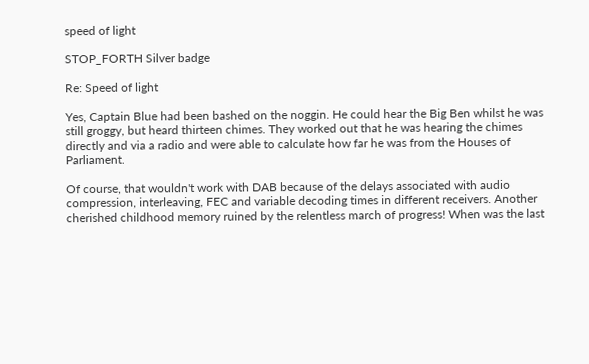speed of light

STOP_FORTH Silver badge

Re: Speed of light

Yes, Captain Blue had been bashed on the noggin. He could hear the Big Ben whilst he was still groggy, but heard thirteen chimes. They worked out that he was hearing the chimes directly and via a radio and were able to calculate how far he was from the Houses of Parliament.

Of course, that wouldn't work with DAB because of the delays associated with audio compression, interleaving, FEC and variable decoding times in different receivers. Another cherished childhood memory ruined by the relentless march of progress! When was the last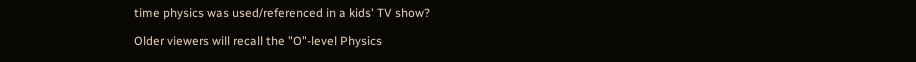time physics was used/referenced in a kids' TV show?

Older viewers will recall the "O"-level Physics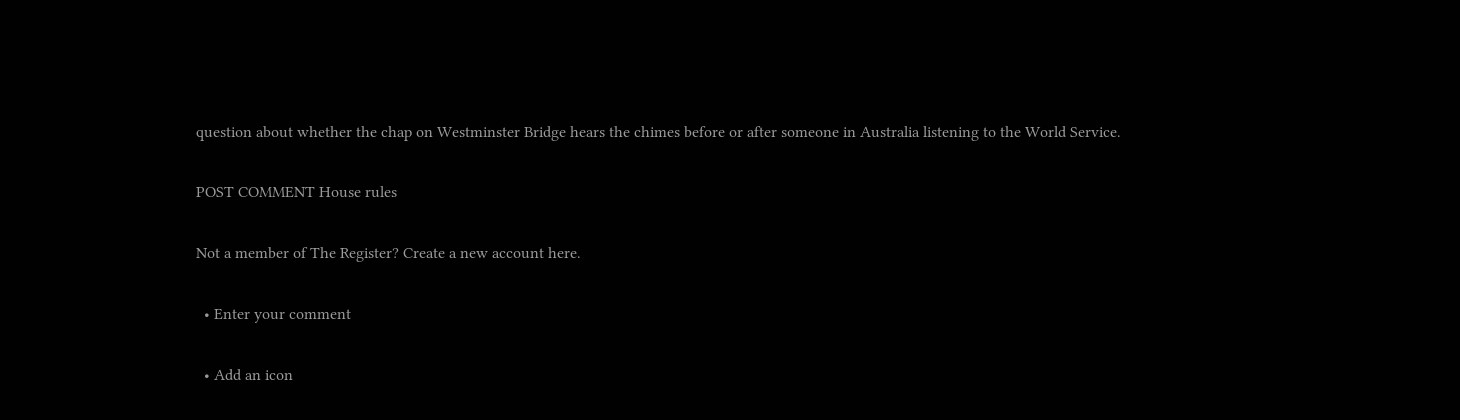question about whether the chap on Westminster Bridge hears the chimes before or after someone in Australia listening to the World Service.

POST COMMENT House rules

Not a member of The Register? Create a new account here.

  • Enter your comment

  • Add an icon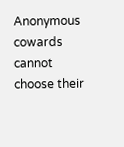Anonymous cowards cannot choose their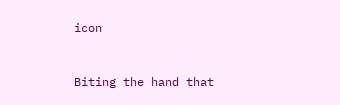icon


Biting the hand that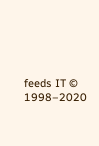feeds IT © 1998–2020